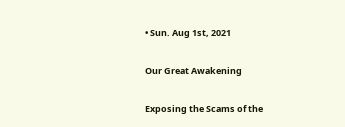• Sun. Aug 1st, 2021

Our Great Awakening

Exposing the Scams of the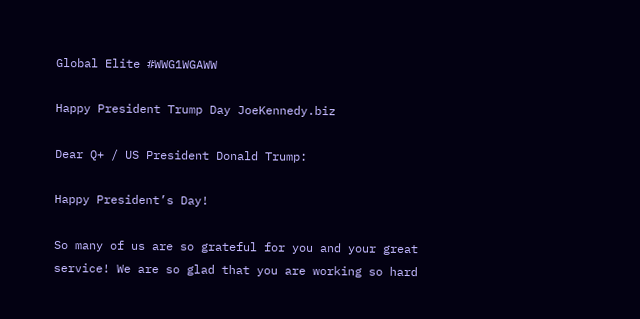Global Elite #WWG1WGAWW

Happy President Trump Day JoeKennedy.biz

Dear Q+ / US President Donald Trump:

Happy President’s Day!

So many of us are so grateful for you and your great service! We are so glad that you are working so hard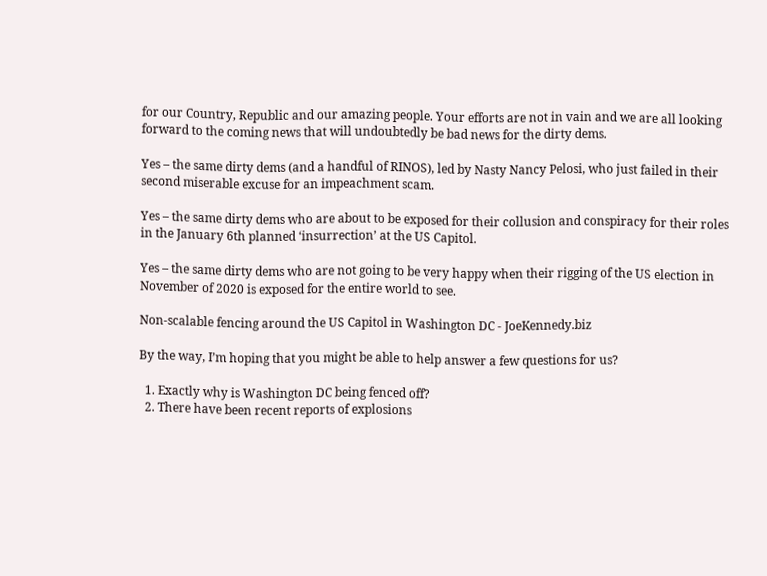for our Country, Republic and our amazing people. Your efforts are not in vain and we are all looking forward to the coming news that will undoubtedly be bad news for the dirty dems.

Yes – the same dirty dems (and a handful of RINOS), led by Nasty Nancy Pelosi, who just failed in their second miserable excuse for an impeachment scam.

Yes – the same dirty dems who are about to be exposed for their collusion and conspiracy for their roles in the January 6th planned ‘insurrection’ at the US Capitol.

Yes – the same dirty dems who are not going to be very happy when their rigging of the US election in November of 2020 is exposed for the entire world to see.

Non-scalable fencing around the US Capitol in Washington DC - JoeKennedy.biz

By the way, I’m hoping that you might be able to help answer a few questions for us?

  1. Exactly why is Washington DC being fenced off?
  2. There have been recent reports of explosions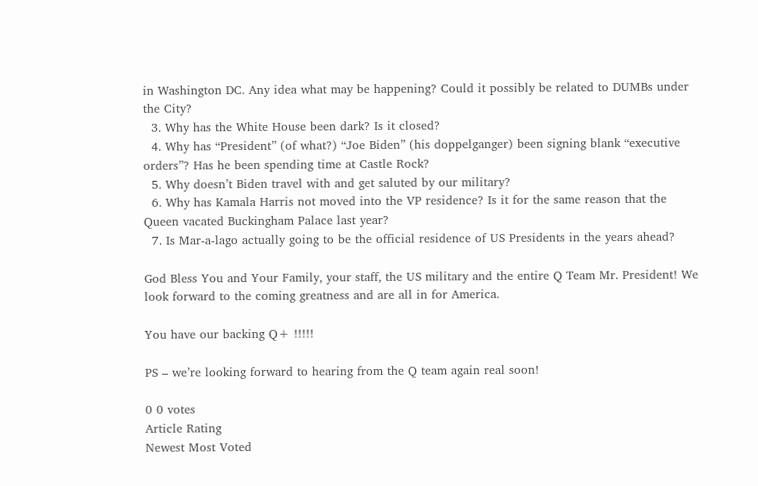in Washington DC. Any idea what may be happening? Could it possibly be related to DUMBs under the City?
  3. Why has the White House been dark? Is it closed?
  4. Why has “President” (of what?) “Joe Biden” (his doppelganger) been signing blank “executive orders”? Has he been spending time at Castle Rock?
  5. Why doesn’t Biden travel with and get saluted by our military?
  6. Why has Kamala Harris not moved into the VP residence? Is it for the same reason that the Queen vacated Buckingham Palace last year?
  7. Is Mar-a-lago actually going to be the official residence of US Presidents in the years ahead?

God Bless You and Your Family, your staff, the US military and the entire Q Team Mr. President! We look forward to the coming greatness and are all in for America.

You have our backing Q+ !!!!!

PS – we’re looking forward to hearing from the Q team again real soon!

0 0 votes
Article Rating
Newest Most Voted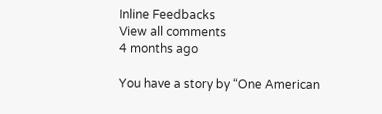Inline Feedbacks
View all comments
4 months ago

You have a story by “One American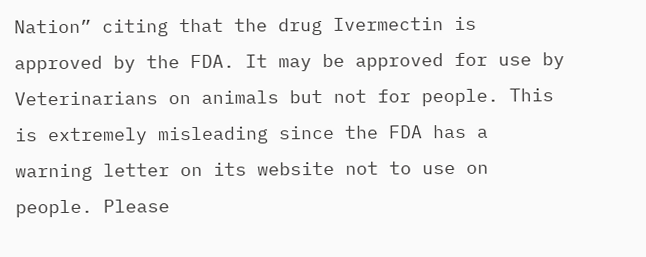Nation” citing that the drug Ivermectin is approved by the FDA. It may be approved for use by Veterinarians on animals but not for people. This is extremely misleading since the FDA has a warning letter on its website not to use on people. Please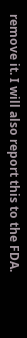remove it. I will also report this to the FDA.